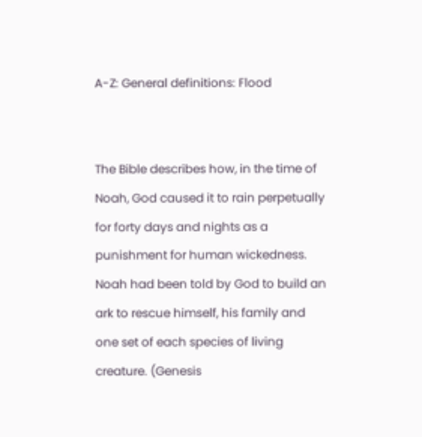A-Z: General definitions: Flood


The Bible describes how, in the time of Noah, God caused it to rain perpetually for forty days and nights as a punishment for human wickedness. Noah had been told by God to build an ark to rescue himself, his family and one set of each species of living creature. (Genesis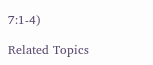7:1-4)

Related Topics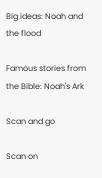Big ideas: Noah and the flood

Famous stories from the Bible: Noah's Ark

Scan and go

Scan on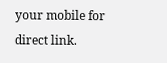your mobile for direct link.